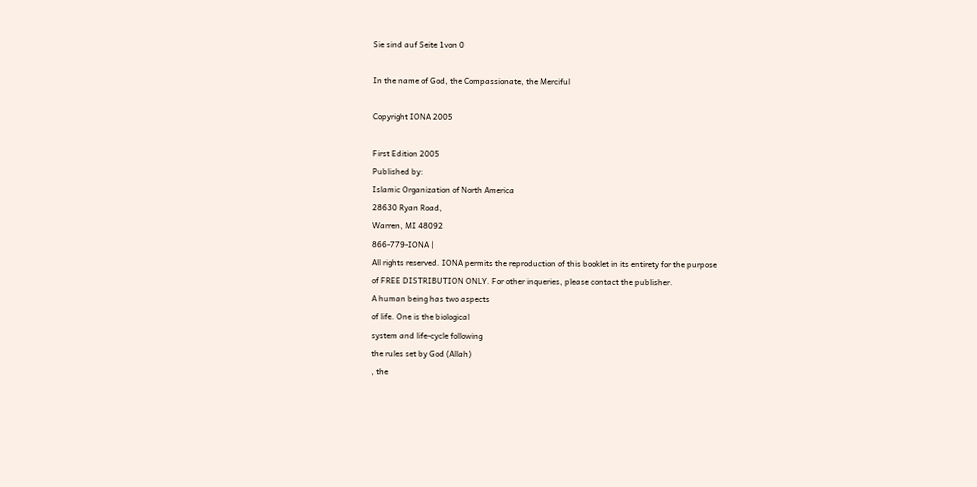Sie sind auf Seite 1von 0

In the name of God, the Compassionate, the Merciful

Copyright IONA 2005

First Edition 2005
Published by:
Islamic Organization of North America
28630 Ryan Road,
Warren, MI 48092
866-779-IONA |
All rights reserved. IONA permits the reproduction of this booklet in its entirety for the purpose
of FREE DISTRIBUTION ONLY. For other inqueries, please contact the publisher.
A human being has two aspects
of life. One is the biological
system and life-cycle following
the rules set by God (Allah)
, the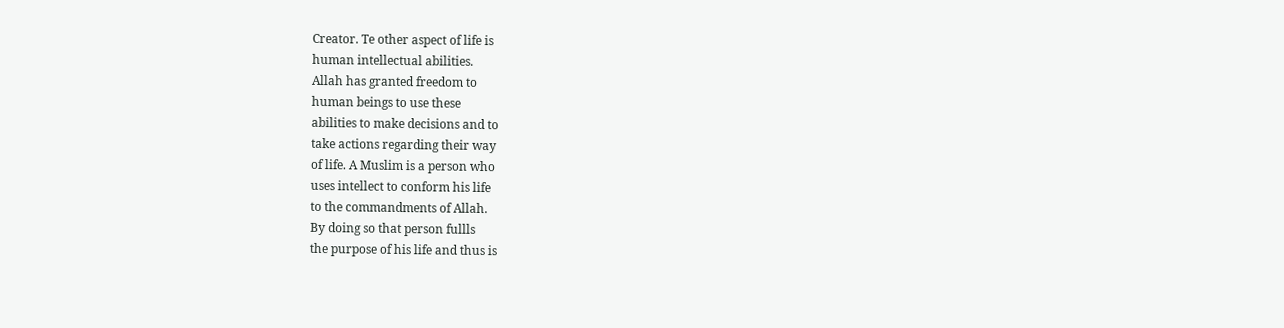Creator. Te other aspect of life is
human intellectual abilities.
Allah has granted freedom to
human beings to use these
abilities to make decisions and to
take actions regarding their way
of life. A Muslim is a person who
uses intellect to conform his life
to the commandments of Allah.
By doing so that person fullls
the purpose of his life and thus is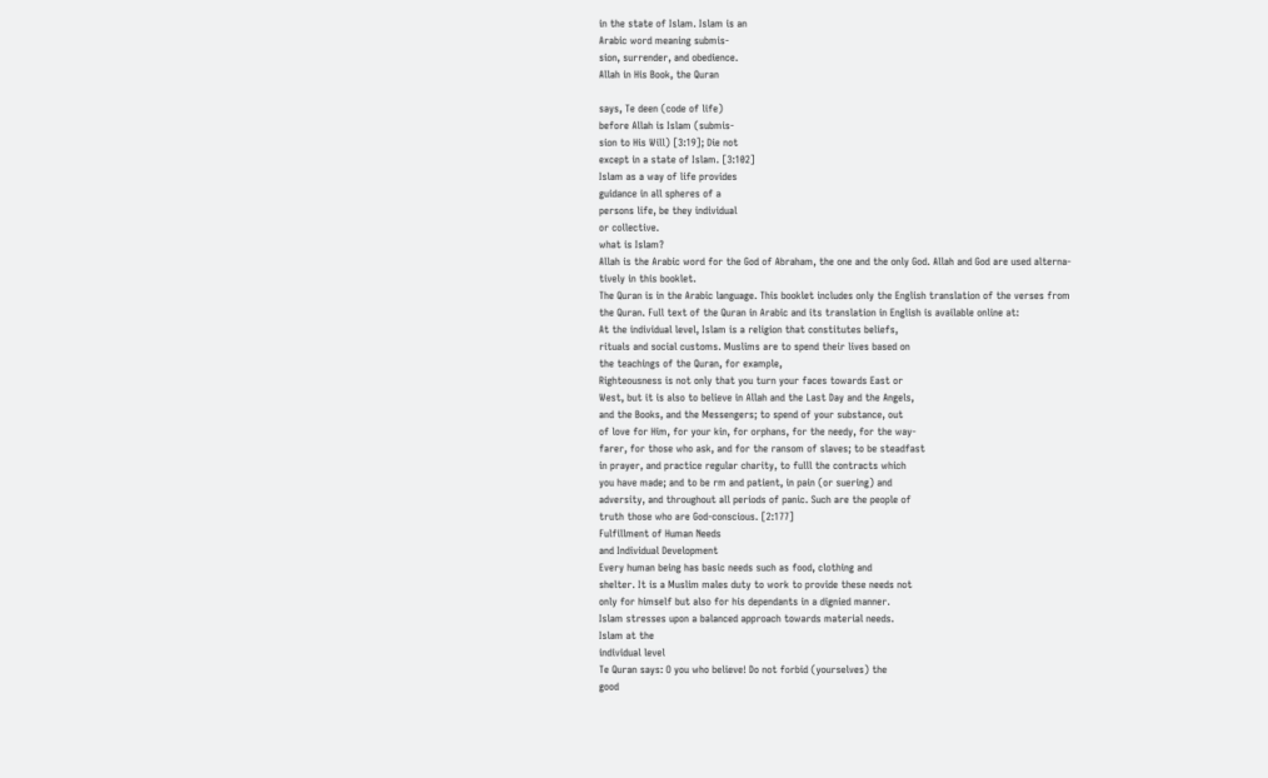in the state of Islam. Islam is an
Arabic word meaning submis-
sion, surrender, and obedience.
Allah in His Book, the Quran

says, Te deen (code of life)
before Allah is Islam (submis-
sion to His Will) [3:19]; Die not
except in a state of Islam. [3:102]
Islam as a way of life provides
guidance in all spheres of a
persons life, be they individual
or collective.
what is Islam?
Allah is the Arabic word for the God of Abraham, the one and the only God. Allah and God are used alterna-
tively in this booklet.
The Quran is in the Arabic language. This booklet includes only the English translation of the verses from
the Quran. Full text of the Quran in Arabic and its translation in English is available online at:
At the individual level, Islam is a religion that constitutes beliefs,
rituals and social customs. Muslims are to spend their lives based on
the teachings of the Quran, for example,
Righteousness is not only that you turn your faces towards East or
West, but it is also to believe in Allah and the Last Day and the Angels,
and the Books, and the Messengers; to spend of your substance, out
of love for Him, for your kin, for orphans, for the needy, for the way-
farer, for those who ask, and for the ransom of slaves; to be steadfast
in prayer, and practice regular charity, to fulll the contracts which
you have made; and to be rm and patient, in pain (or suering) and
adversity, and throughout all periods of panic. Such are the people of
truth those who are God-conscious. [2:177]
Fulfillment of Human Needs
and Individual Development
Every human being has basic needs such as food, clothing and
shelter. It is a Muslim males duty to work to provide these needs not
only for himself but also for his dependants in a dignied manner.
Islam stresses upon a balanced approach towards material needs.
Islam at the
individual level
Te Quran says: O you who believe! Do not forbid (yourselves) the
good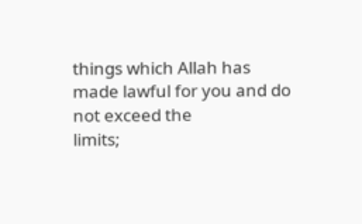things which Allah has made lawful for you and do not exceed the
limits;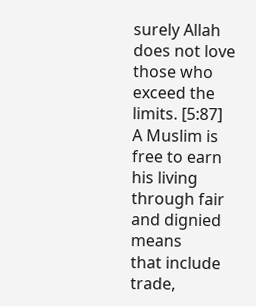surely Allah does not love those who exceed the limits. [5:87]
A Muslim is free to earn his living through fair and dignied means
that include trade,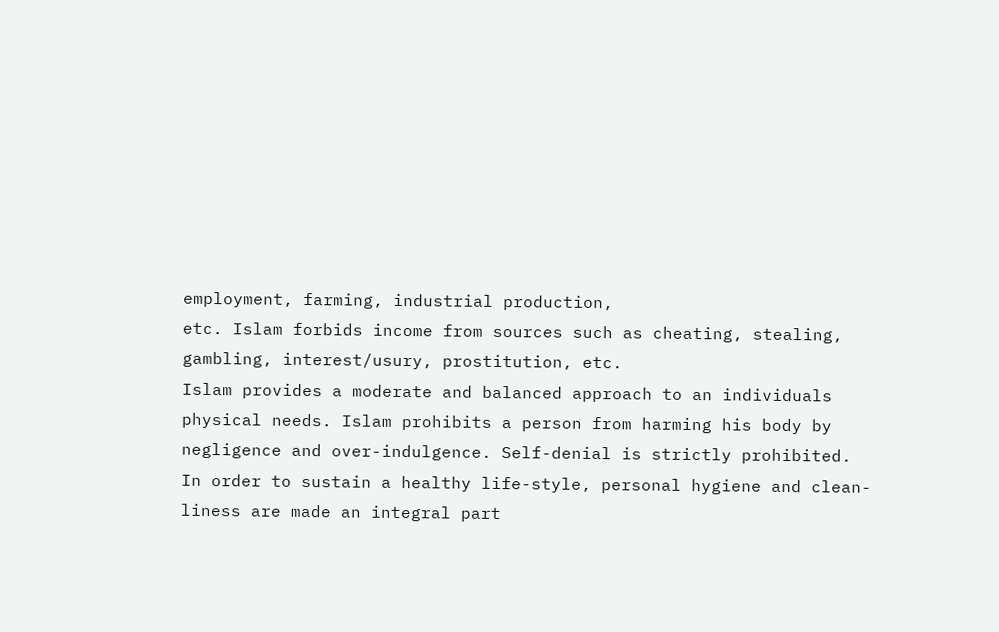employment, farming, industrial production,
etc. Islam forbids income from sources such as cheating, stealing,
gambling, interest/usury, prostitution, etc.
Islam provides a moderate and balanced approach to an individuals
physical needs. Islam prohibits a person from harming his body by
negligence and over-indulgence. Self-denial is strictly prohibited.
In order to sustain a healthy life-style, personal hygiene and clean-
liness are made an integral part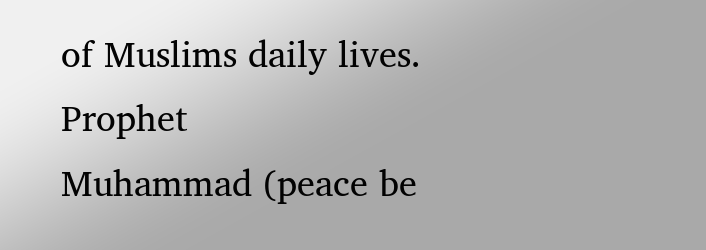of Muslims daily lives. Prophet
Muhammad (peace be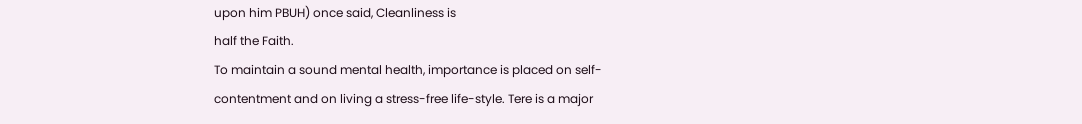upon him PBUH) once said, Cleanliness is
half the Faith.
To maintain a sound mental health, importance is placed on self-
contentment and on living a stress-free life-style. Tere is a major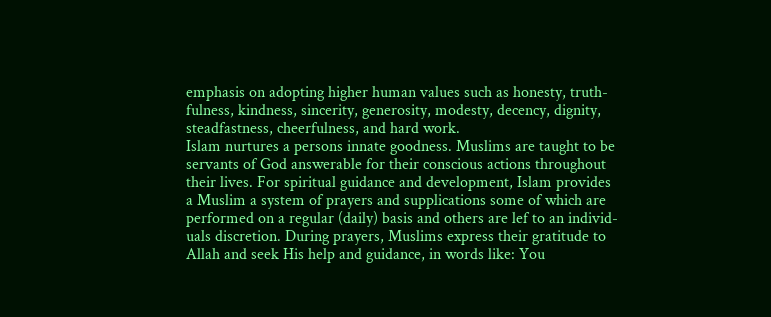emphasis on adopting higher human values such as honesty, truth-
fulness, kindness, sincerity, generosity, modesty, decency, dignity,
steadfastness, cheerfulness, and hard work.
Islam nurtures a persons innate goodness. Muslims are taught to be
servants of God answerable for their conscious actions throughout
their lives. For spiritual guidance and development, Islam provides
a Muslim a system of prayers and supplications some of which are
performed on a regular (daily) basis and others are lef to an individ-
uals discretion. During prayers, Muslims express their gratitude to
Allah and seek His help and guidance, in words like: You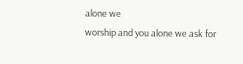alone we
worship and you alone we ask for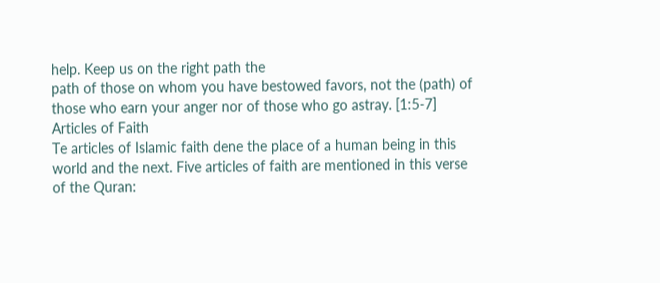help. Keep us on the right path the
path of those on whom you have bestowed favors, not the (path) of
those who earn your anger nor of those who go astray. [1:5-7]
Articles of Faith
Te articles of Islamic faith dene the place of a human being in this
world and the next. Five articles of faith are mentioned in this verse
of the Quran: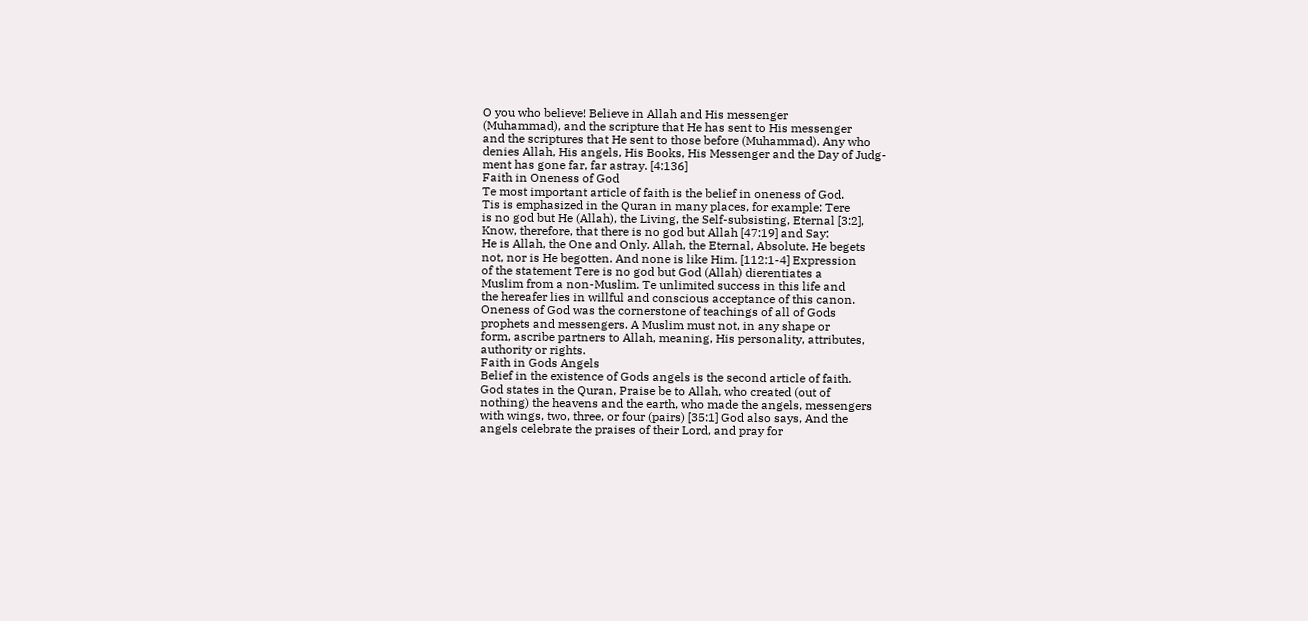O you who believe! Believe in Allah and His messenger
(Muhammad), and the scripture that He has sent to His messenger
and the scriptures that He sent to those before (Muhammad). Any who
denies Allah, His angels, His Books, His Messenger and the Day of Judg-
ment has gone far, far astray. [4:136]
Faith in Oneness of God
Te most important article of faith is the belief in oneness of God.
Tis is emphasized in the Quran in many places, for example: Tere
is no god but He (Allah), the Living, the Self-subsisting, Eternal [3:2],
Know, therefore, that there is no god but Allah [47:19] and Say:
He is Allah, the One and Only. Allah, the Eternal, Absolute. He begets
not, nor is He begotten. And none is like Him. [112:1-4] Expression
of the statement Tere is no god but God (Allah) dierentiates a
Muslim from a non-Muslim. Te unlimited success in this life and
the hereafer lies in willful and conscious acceptance of this canon.
Oneness of God was the cornerstone of teachings of all of Gods
prophets and messengers. A Muslim must not, in any shape or
form, ascribe partners to Allah, meaning, His personality, attributes,
authority or rights.
Faith in Gods Angels
Belief in the existence of Gods angels is the second article of faith.
God states in the Quran, Praise be to Allah, who created (out of
nothing) the heavens and the earth, who made the angels, messengers
with wings, two, three, or four (pairs) [35:1] God also says, And the
angels celebrate the praises of their Lord, and pray for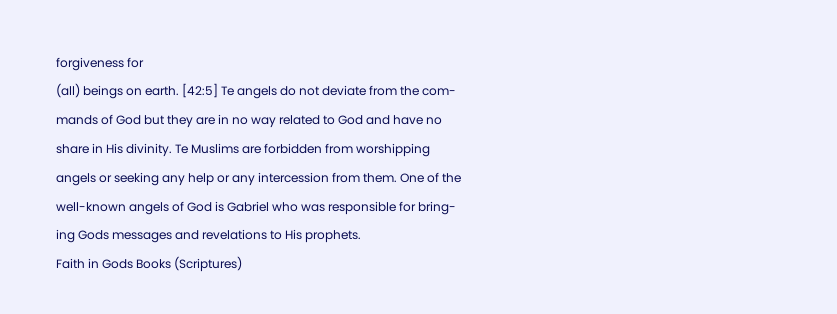forgiveness for
(all) beings on earth. [42:5] Te angels do not deviate from the com-
mands of God but they are in no way related to God and have no
share in His divinity. Te Muslims are forbidden from worshipping
angels or seeking any help or any intercession from them. One of the
well-known angels of God is Gabriel who was responsible for bring-
ing Gods messages and revelations to His prophets.
Faith in Gods Books (Scriptures)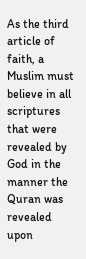As the third article of faith, a Muslim must believe in all scriptures
that were revealed by God in the manner the Quran was revealed
upon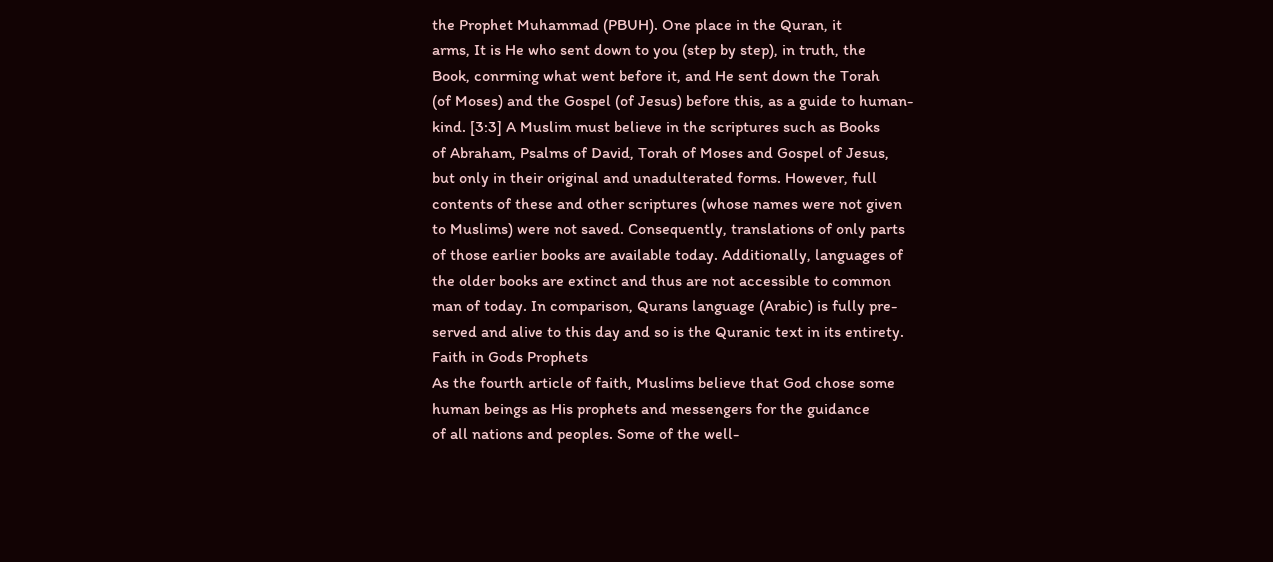the Prophet Muhammad (PBUH). One place in the Quran, it
arms, It is He who sent down to you (step by step), in truth, the
Book, conrming what went before it, and He sent down the Torah
(of Moses) and the Gospel (of Jesus) before this, as a guide to human-
kind. [3:3] A Muslim must believe in the scriptures such as Books
of Abraham, Psalms of David, Torah of Moses and Gospel of Jesus,
but only in their original and unadulterated forms. However, full
contents of these and other scriptures (whose names were not given
to Muslims) were not saved. Consequently, translations of only parts
of those earlier books are available today. Additionally, languages of
the older books are extinct and thus are not accessible to common
man of today. In comparison, Qurans language (Arabic) is fully pre-
served and alive to this day and so is the Quranic text in its entirety.
Faith in Gods Prophets
As the fourth article of faith, Muslims believe that God chose some
human beings as His prophets and messengers for the guidance
of all nations and peoples. Some of the well-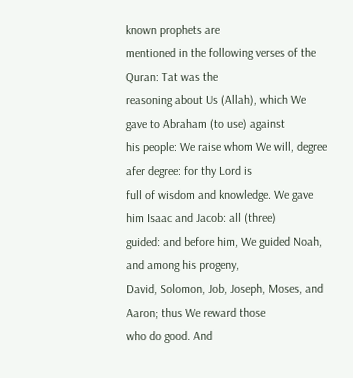known prophets are
mentioned in the following verses of the Quran: Tat was the
reasoning about Us (Allah), which We gave to Abraham (to use) against
his people: We raise whom We will, degree afer degree: for thy Lord is
full of wisdom and knowledge. We gave him Isaac and Jacob: all (three)
guided: and before him, We guided Noah, and among his progeny,
David, Solomon, Job, Joseph, Moses, and Aaron; thus We reward those
who do good. And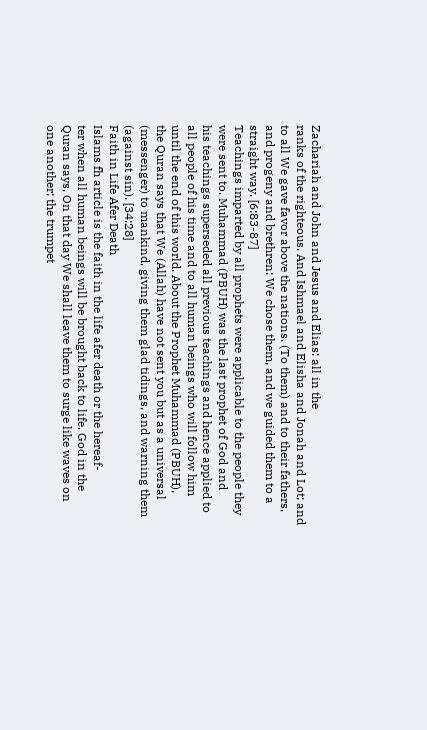Zachariah and John and Jesus and Elias: all in the
ranks of the righteous. And Ishmael and Elisha and Jonah and Lot; and
to all We gave favor above the nations. (To them) and to their fathers,
and progeny and brethren: We chose them, and we guided them to a
straight way. [6:83-87]
Teachings imparted by all prophets were applicable to the people they
were sent to. Muhammad (PBUH) was the last prophet of God and
his teachings superseded all previous teachings and hence applied to
all people of his time and to all human beings who will follow him
until the end of this world. About the Prophet Muhammad (PBUH),
the Quran says that We (Allah) have not sent you but as a universal
(messenger) to mankind, giving them glad tidings, and warning them
(against sin). [34:28]
Faith in Life Afer Death
Islams fh article is the faith in the life afer death or the hereaf-
ter when all human beings will be brought back to life. God in the
Quran says, On that day We shall leave them to surge like waves on
one another; the trumpet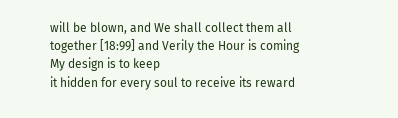will be blown, and We shall collect them all
together [18:99] and Verily the Hour is coming My design is to keep
it hidden for every soul to receive its reward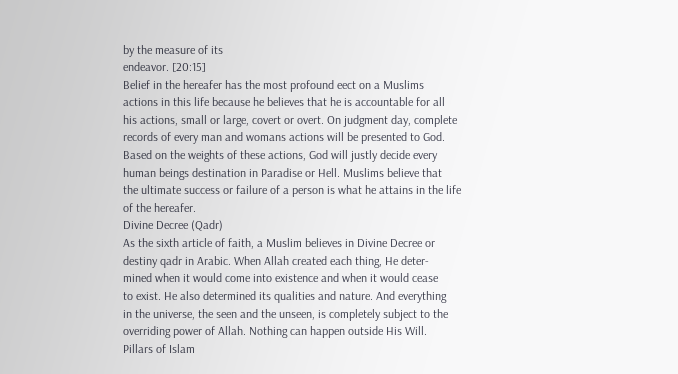by the measure of its
endeavor. [20:15]
Belief in the hereafer has the most profound eect on a Muslims
actions in this life because he believes that he is accountable for all
his actions, small or large, covert or overt. On judgment day, complete
records of every man and womans actions will be presented to God.
Based on the weights of these actions, God will justly decide every
human beings destination in Paradise or Hell. Muslims believe that
the ultimate success or failure of a person is what he attains in the life
of the hereafer.
Divine Decree (Qadr)
As the sixth article of faith, a Muslim believes in Divine Decree or
destiny qadr in Arabic. When Allah created each thing, He deter-
mined when it would come into existence and when it would cease
to exist. He also determined its qualities and nature. And everything
in the universe, the seen and the unseen, is completely subject to the
overriding power of Allah. Nothing can happen outside His Will.
Pillars of Islam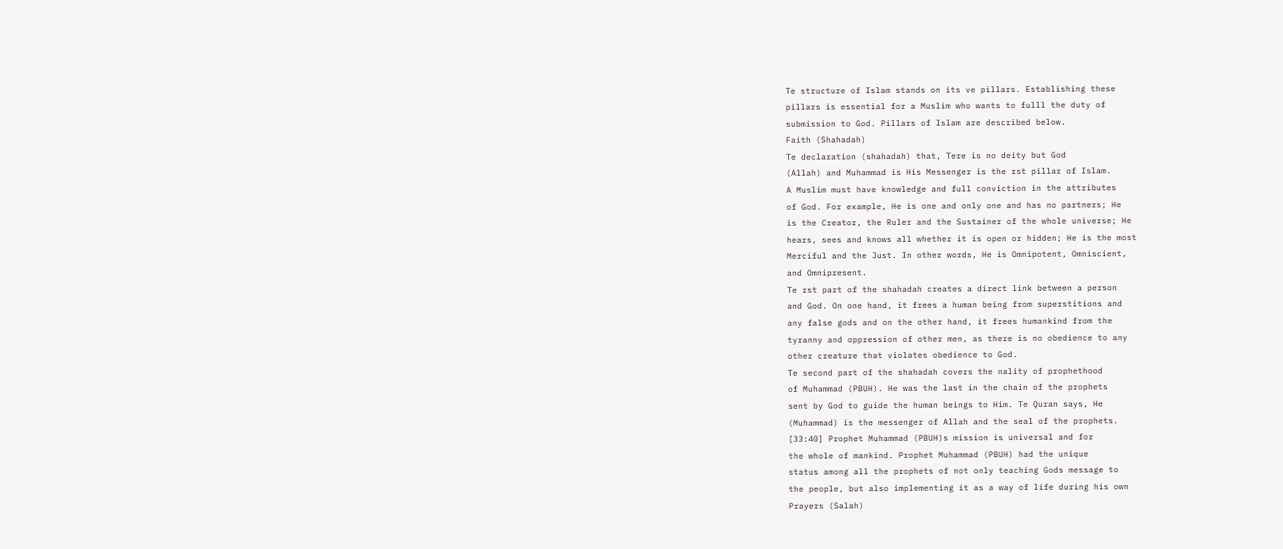Te structure of Islam stands on its ve pillars. Establishing these
pillars is essential for a Muslim who wants to fulll the duty of
submission to God. Pillars of Islam are described below.
Faith (Shahadah)
Te declaration (shahadah) that, Tere is no deity but God
(Allah) and Muhammad is His Messenger is the rst pillar of Islam.
A Muslim must have knowledge and full conviction in the attributes
of God. For example, He is one and only one and has no partners; He
is the Creator, the Ruler and the Sustainer of the whole universe; He
hears, sees and knows all whether it is open or hidden; He is the most
Merciful and the Just. In other words, He is Omnipotent, Omniscient,
and Omnipresent.
Te rst part of the shahadah creates a direct link between a person
and God. On one hand, it frees a human being from superstitions and
any false gods and on the other hand, it frees humankind from the
tyranny and oppression of other men, as there is no obedience to any
other creature that violates obedience to God.
Te second part of the shahadah covers the nality of prophethood
of Muhammad (PBUH). He was the last in the chain of the prophets
sent by God to guide the human beings to Him. Te Quran says, He
(Muhammad) is the messenger of Allah and the seal of the prophets.
[33:40] Prophet Muhammad (PBUH)s mission is universal and for
the whole of mankind. Prophet Muhammad (PBUH) had the unique
status among all the prophets of not only teaching Gods message to
the people, but also implementing it as a way of life during his own
Prayers (Salah)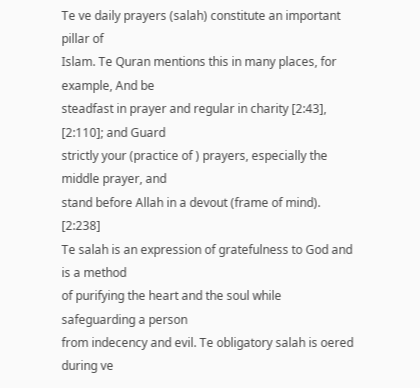Te ve daily prayers (salah) constitute an important pillar of
Islam. Te Quran mentions this in many places, for example, And be
steadfast in prayer and regular in charity [2:43], [2:110]; and Guard
strictly your (practice of ) prayers, especially the middle prayer, and
stand before Allah in a devout (frame of mind). [2:238]
Te salah is an expression of gratefulness to God and is a method
of purifying the heart and the soul while safeguarding a person
from indecency and evil. Te obligatory salah is oered during ve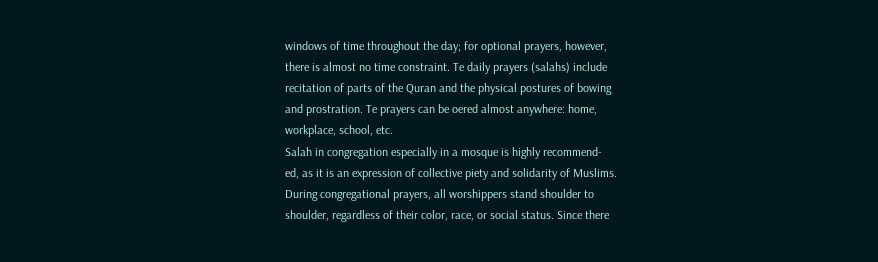windows of time throughout the day; for optional prayers, however,
there is almost no time constraint. Te daily prayers (salahs) include
recitation of parts of the Quran and the physical postures of bowing
and prostration. Te prayers can be oered almost anywhere: home,
workplace, school, etc.
Salah in congregation especially in a mosque is highly recommend-
ed, as it is an expression of collective piety and solidarity of Muslims.
During congregational prayers, all worshippers stand shoulder to
shoulder, regardless of their color, race, or social status. Since there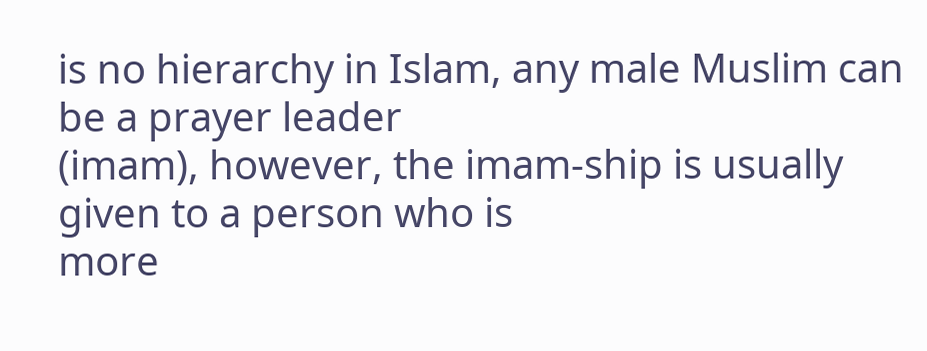is no hierarchy in Islam, any male Muslim can be a prayer leader
(imam), however, the imam-ship is usually given to a person who is
more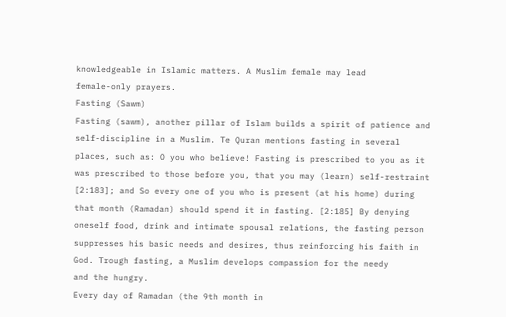knowledgeable in Islamic matters. A Muslim female may lead
female-only prayers.
Fasting (Sawm)
Fasting (sawm), another pillar of Islam builds a spirit of patience and
self-discipline in a Muslim. Te Quran mentions fasting in several
places, such as: O you who believe! Fasting is prescribed to you as it
was prescribed to those before you, that you may (learn) self-restraint
[2:183]; and So every one of you who is present (at his home) during
that month (Ramadan) should spend it in fasting. [2:185] By denying
oneself food, drink and intimate spousal relations, the fasting person
suppresses his basic needs and desires, thus reinforcing his faith in
God. Trough fasting, a Muslim develops compassion for the needy
and the hungry.
Every day of Ramadan (the 9th month in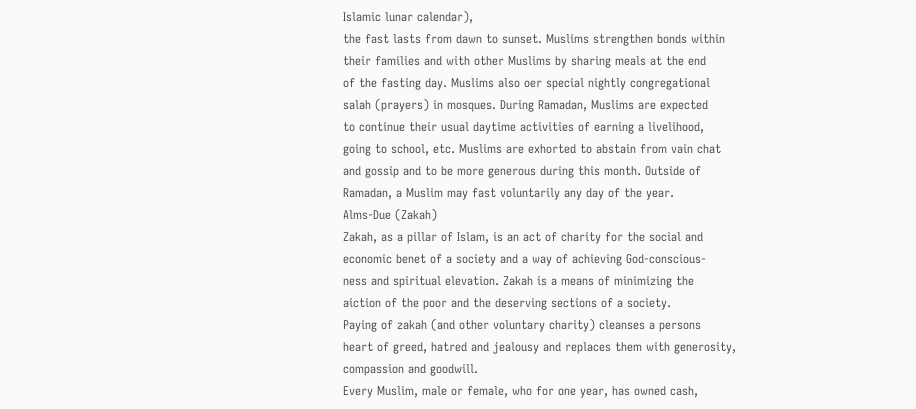Islamic lunar calendar),
the fast lasts from dawn to sunset. Muslims strengthen bonds within
their families and with other Muslims by sharing meals at the end
of the fasting day. Muslims also oer special nightly congregational
salah (prayers) in mosques. During Ramadan, Muslims are expected
to continue their usual daytime activities of earning a livelihood,
going to school, etc. Muslims are exhorted to abstain from vain chat
and gossip and to be more generous during this month. Outside of
Ramadan, a Muslim may fast voluntarily any day of the year.
Alms-Due (Zakah)
Zakah, as a pillar of Islam, is an act of charity for the social and
economic benet of a society and a way of achieving God-conscious-
ness and spiritual elevation. Zakah is a means of minimizing the
aiction of the poor and the deserving sections of a society.
Paying of zakah (and other voluntary charity) cleanses a persons
heart of greed, hatred and jealousy and replaces them with generosity,
compassion and goodwill.
Every Muslim, male or female, who for one year, has owned cash,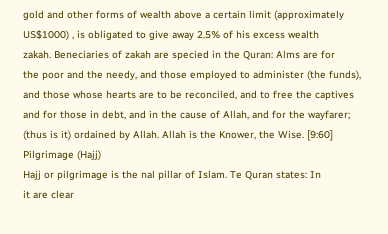gold and other forms of wealth above a certain limit (approximately
US$1000) , is obligated to give away 2.5% of his excess wealth
zakah. Beneciaries of zakah are specied in the Quran: Alms are for
the poor and the needy, and those employed to administer (the funds),
and those whose hearts are to be reconciled, and to free the captives
and for those in debt, and in the cause of Allah, and for the wayfarer;
(thus is it) ordained by Allah. Allah is the Knower, the Wise. [9:60]
Pilgrimage (Hajj)
Hajj or pilgrimage is the nal pillar of Islam. Te Quran states: In
it are clear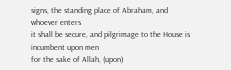signs, the standing place of Abraham, and whoever enters
it shall be secure, and pilgrimage to the House is incumbent upon men
for the sake of Allah, (upon)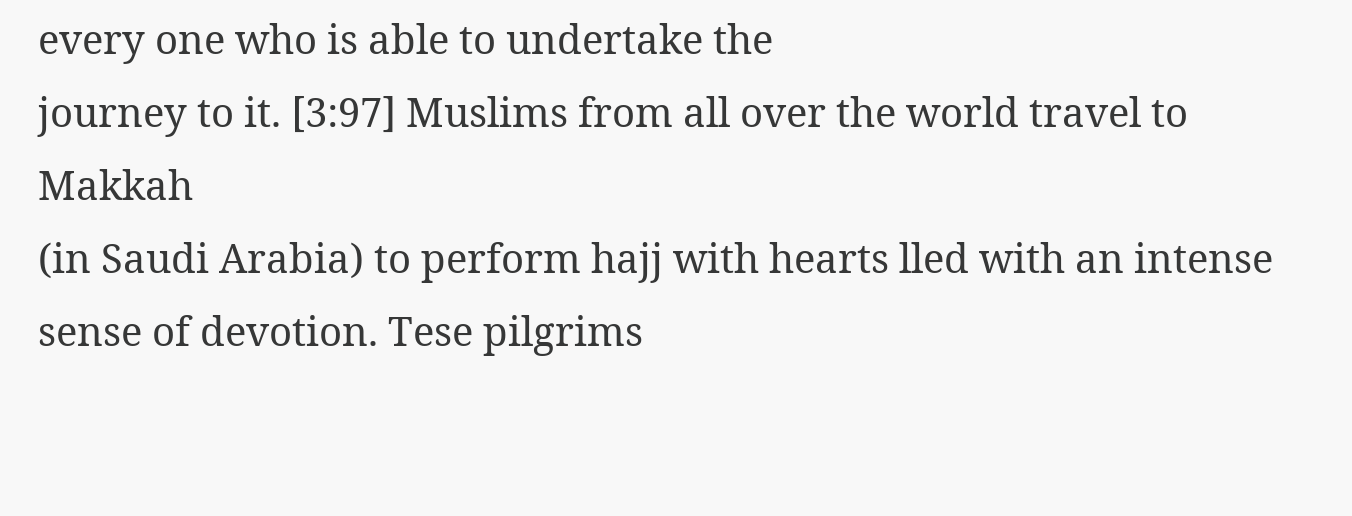every one who is able to undertake the
journey to it. [3:97] Muslims from all over the world travel to Makkah
(in Saudi Arabia) to perform hajj with hearts lled with an intense
sense of devotion. Tese pilgrims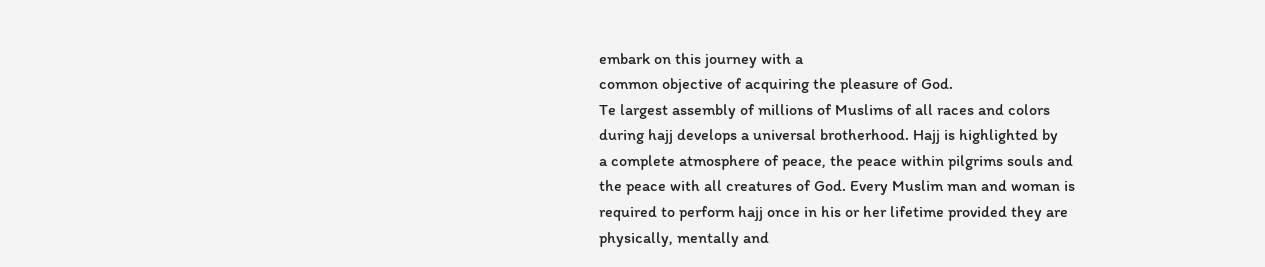embark on this journey with a
common objective of acquiring the pleasure of God.
Te largest assembly of millions of Muslims of all races and colors
during hajj develops a universal brotherhood. Hajj is highlighted by
a complete atmosphere of peace, the peace within pilgrims souls and
the peace with all creatures of God. Every Muslim man and woman is
required to perform hajj once in his or her lifetime provided they are
physically, mentally and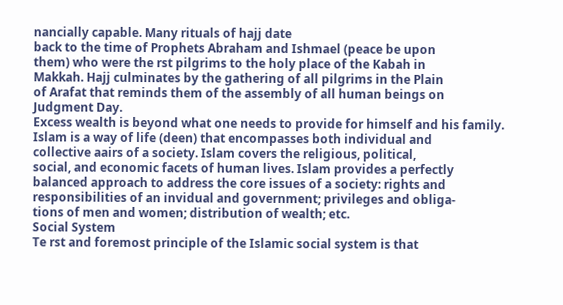nancially capable. Many rituals of hajj date
back to the time of Prophets Abraham and Ishmael (peace be upon
them) who were the rst pilgrims to the holy place of the Kabah in
Makkah. Hajj culminates by the gathering of all pilgrims in the Plain
of Arafat that reminds them of the assembly of all human beings on
Judgment Day.
Excess wealth is beyond what one needs to provide for himself and his family.
Islam is a way of life (deen) that encompasses both individual and
collective aairs of a society. Islam covers the religious, political,
social, and economic facets of human lives. Islam provides a perfectly
balanced approach to address the core issues of a society: rights and
responsibilities of an invidual and government; privileges and obliga-
tions of men and women; distribution of wealth; etc.
Social System
Te rst and foremost principle of the Islamic social system is that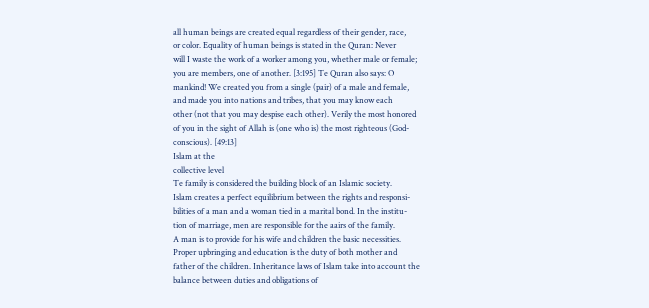all human beings are created equal regardless of their gender, race,
or color. Equality of human beings is stated in the Quran: Never
will I waste the work of a worker among you, whether male or female;
you are members, one of another. [3:195] Te Quran also says: O
mankind! We created you from a single (pair) of a male and female,
and made you into nations and tribes, that you may know each
other (not that you may despise each other). Verily the most honored
of you in the sight of Allah is (one who is) the most righteous (God-
conscious). [49:13]
Islam at the
collective level
Te family is considered the building block of an Islamic society.
Islam creates a perfect equilibrium between the rights and responsi-
bilities of a man and a woman tied in a marital bond. In the institu-
tion of marriage, men are responsible for the aairs of the family.
A man is to provide for his wife and children the basic necessities.
Proper upbringing and education is the duty of both mother and
father of the children. Inheritance laws of Islam take into account the
balance between duties and obligations of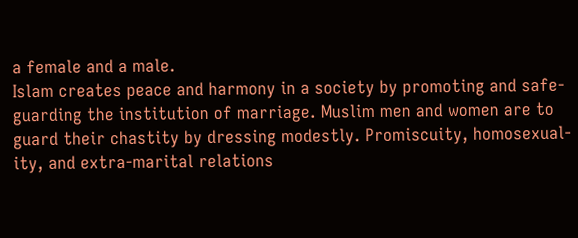a female and a male.
Islam creates peace and harmony in a society by promoting and safe-
guarding the institution of marriage. Muslim men and women are to
guard their chastity by dressing modestly. Promiscuity, homosexual-
ity, and extra-marital relations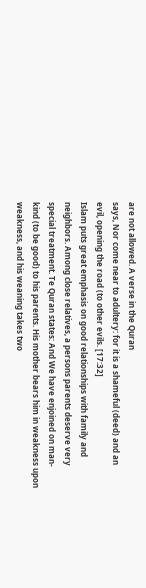are not allowed. A verse in the Quran
says, Nor come near to adultery: for it is a shameful (deed) and an
evil, opening the road (to other evils. [17:32]
Islam puts great emphasis on good relationships with family and
neighbors. Among close relatives, a persons parents deserve very
special treatment. Te Quran states: And We have enjoined on man-
kind (to be good) to his parents. His mother bears him in weakness upon
weakness, and his weaning takes two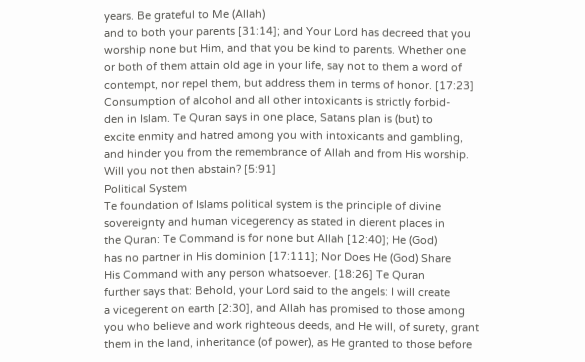years. Be grateful to Me (Allah)
and to both your parents [31:14]; and Your Lord has decreed that you
worship none but Him, and that you be kind to parents. Whether one
or both of them attain old age in your life, say not to them a word of
contempt, nor repel them, but address them in terms of honor. [17:23]
Consumption of alcohol and all other intoxicants is strictly forbid-
den in Islam. Te Quran says in one place, Satans plan is (but) to
excite enmity and hatred among you with intoxicants and gambling,
and hinder you from the remembrance of Allah and from His worship.
Will you not then abstain? [5:91]
Political System
Te foundation of Islams political system is the principle of divine
sovereignty and human vicegerency as stated in dierent places in
the Quran: Te Command is for none but Allah [12:40]; He (God)
has no partner in His dominion [17:111]; Nor Does He (God) Share
His Command with any person whatsoever. [18:26] Te Quran
further says that: Behold, your Lord said to the angels: I will create
a vicegerent on earth [2:30], and Allah has promised to those among
you who believe and work righteous deeds, and He will, of surety, grant
them in the land, inheritance (of power), as He granted to those before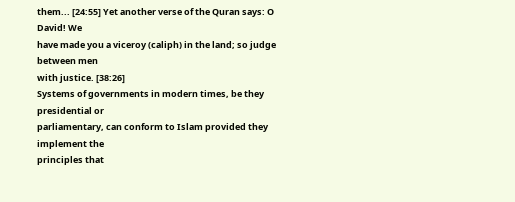them... [24:55] Yet another verse of the Quran says: O David! We
have made you a viceroy (caliph) in the land; so judge between men
with justice. [38:26]
Systems of governments in modern times, be they presidential or
parliamentary, can conform to Islam provided they implement the
principles that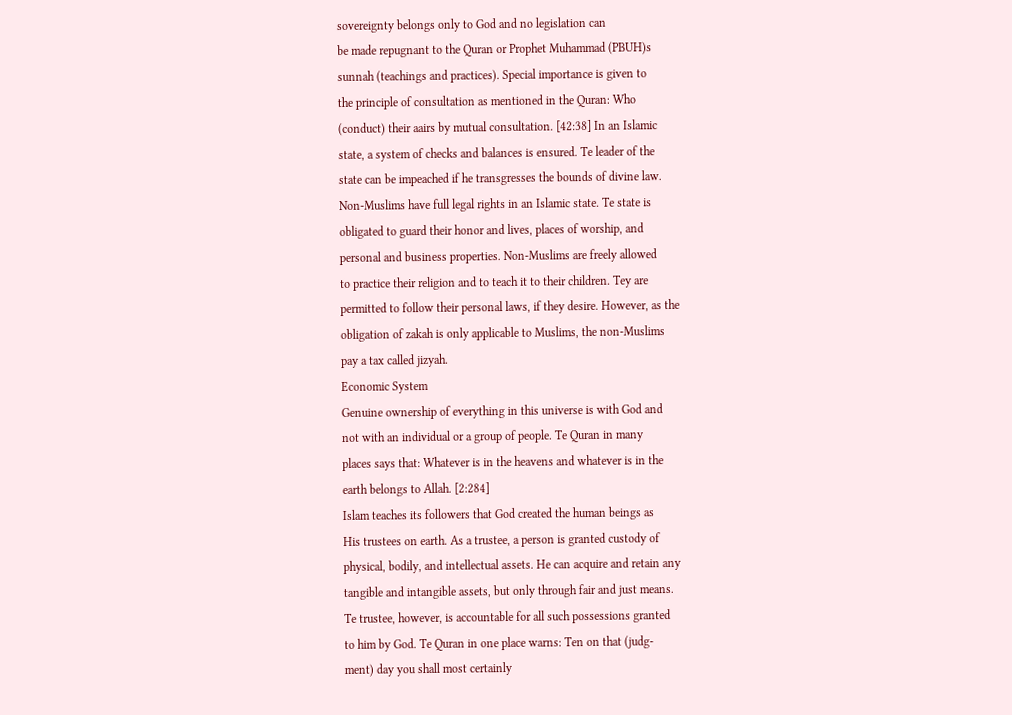sovereignty belongs only to God and no legislation can
be made repugnant to the Quran or Prophet Muhammad (PBUH)s
sunnah (teachings and practices). Special importance is given to
the principle of consultation as mentioned in the Quran: Who
(conduct) their aairs by mutual consultation. [42:38] In an Islamic
state, a system of checks and balances is ensured. Te leader of the
state can be impeached if he transgresses the bounds of divine law.
Non-Muslims have full legal rights in an Islamic state. Te state is
obligated to guard their honor and lives, places of worship, and
personal and business properties. Non-Muslims are freely allowed
to practice their religion and to teach it to their children. Tey are
permitted to follow their personal laws, if they desire. However, as the
obligation of zakah is only applicable to Muslims, the non-Muslims
pay a tax called jizyah.
Economic System
Genuine ownership of everything in this universe is with God and
not with an individual or a group of people. Te Quran in many
places says that: Whatever is in the heavens and whatever is in the
earth belongs to Allah. [2:284]
Islam teaches its followers that God created the human beings as
His trustees on earth. As a trustee, a person is granted custody of
physical, bodily, and intellectual assets. He can acquire and retain any
tangible and intangible assets, but only through fair and just means.
Te trustee, however, is accountable for all such possessions granted
to him by God. Te Quran in one place warns: Ten on that (judg-
ment) day you shall most certainly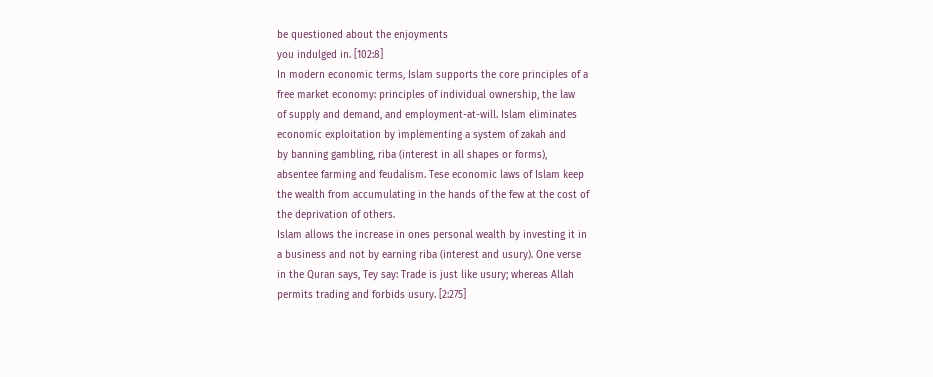be questioned about the enjoyments
you indulged in. [102:8]
In modern economic terms, Islam supports the core principles of a
free market economy: principles of individual ownership, the law
of supply and demand, and employment-at-will. Islam eliminates
economic exploitation by implementing a system of zakah and
by banning gambling, riba (interest in all shapes or forms),
absentee farming and feudalism. Tese economic laws of Islam keep
the wealth from accumulating in the hands of the few at the cost of
the deprivation of others.
Islam allows the increase in ones personal wealth by investing it in
a business and not by earning riba (interest and usury). One verse
in the Quran says, Tey say: Trade is just like usury; whereas Allah
permits trading and forbids usury. [2:275]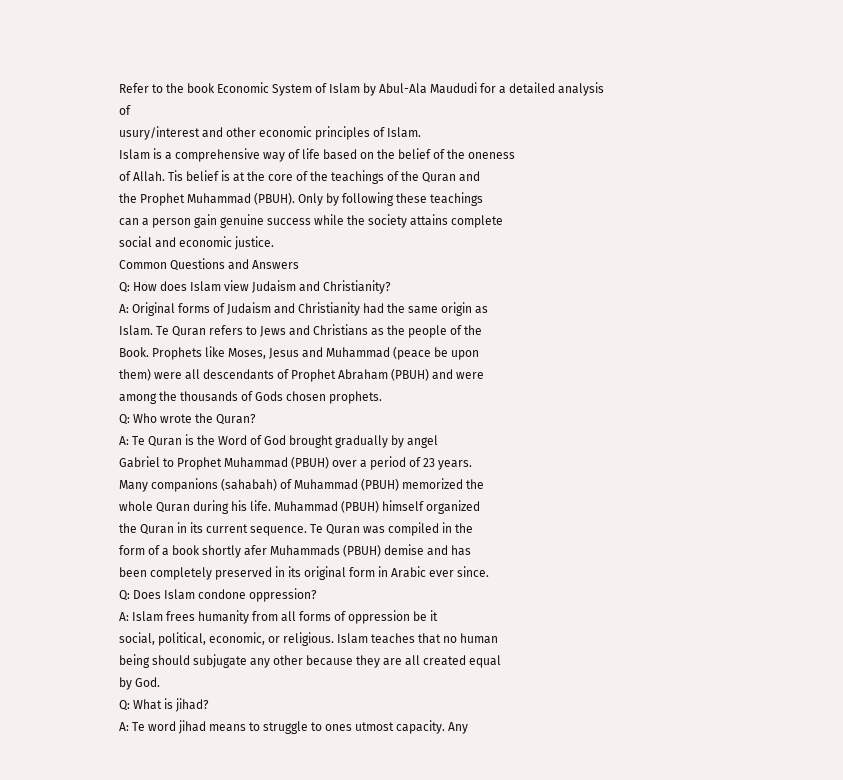Refer to the book Economic System of Islam by Abul-Ala Maududi for a detailed analysis of
usury/interest and other economic principles of Islam.
Islam is a comprehensive way of life based on the belief of the oneness
of Allah. Tis belief is at the core of the teachings of the Quran and
the Prophet Muhammad (PBUH). Only by following these teachings
can a person gain genuine success while the society attains complete
social and economic justice.
Common Questions and Answers
Q: How does Islam view Judaism and Christianity?
A: Original forms of Judaism and Christianity had the same origin as
Islam. Te Quran refers to Jews and Christians as the people of the
Book. Prophets like Moses, Jesus and Muhammad (peace be upon
them) were all descendants of Prophet Abraham (PBUH) and were
among the thousands of Gods chosen prophets.
Q: Who wrote the Quran?
A: Te Quran is the Word of God brought gradually by angel
Gabriel to Prophet Muhammad (PBUH) over a period of 23 years.
Many companions (sahabah) of Muhammad (PBUH) memorized the
whole Quran during his life. Muhammad (PBUH) himself organized
the Quran in its current sequence. Te Quran was compiled in the
form of a book shortly afer Muhammads (PBUH) demise and has
been completely preserved in its original form in Arabic ever since.
Q: Does Islam condone oppression?
A: Islam frees humanity from all forms of oppression be it
social, political, economic, or religious. Islam teaches that no human
being should subjugate any other because they are all created equal
by God.
Q: What is jihad?
A: Te word jihad means to struggle to ones utmost capacity. Any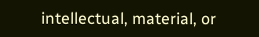intellectual, material, or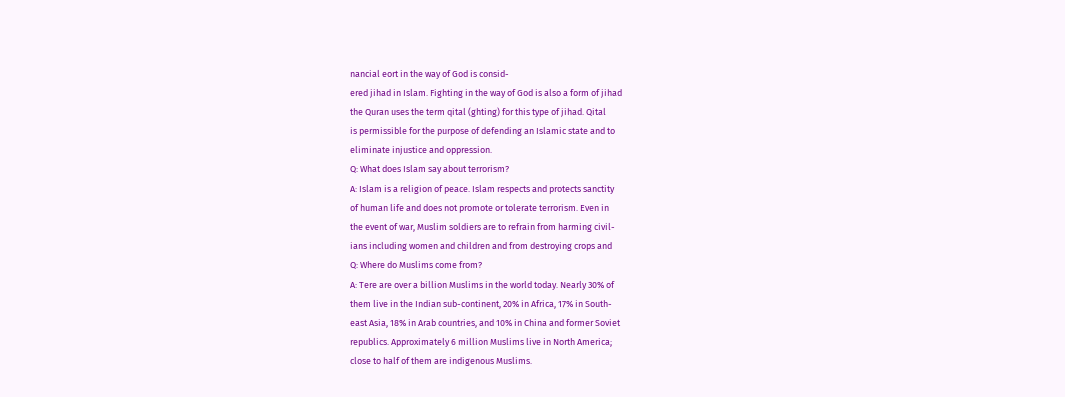nancial eort in the way of God is consid-
ered jihad in Islam. Fighting in the way of God is also a form of jihad
the Quran uses the term qital (ghting) for this type of jihad. Qital
is permissible for the purpose of defending an Islamic state and to
eliminate injustice and oppression.
Q: What does Islam say about terrorism?
A: Islam is a religion of peace. Islam respects and protects sanctity
of human life and does not promote or tolerate terrorism. Even in
the event of war, Muslim soldiers are to refrain from harming civil-
ians including women and children and from destroying crops and
Q: Where do Muslims come from?
A: Tere are over a billion Muslims in the world today. Nearly 30% of
them live in the Indian sub-continent, 20% in Africa, 17% in South-
east Asia, 18% in Arab countries, and 10% in China and former Soviet
republics. Approximately 6 million Muslims live in North America;
close to half of them are indigenous Muslims.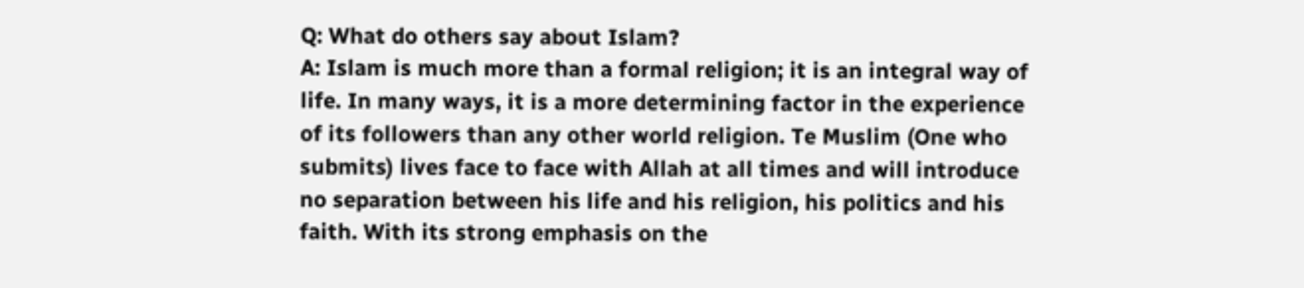Q: What do others say about Islam?
A: Islam is much more than a formal religion; it is an integral way of
life. In many ways, it is a more determining factor in the experience
of its followers than any other world religion. Te Muslim (One who
submits) lives face to face with Allah at all times and will introduce
no separation between his life and his religion, his politics and his
faith. With its strong emphasis on the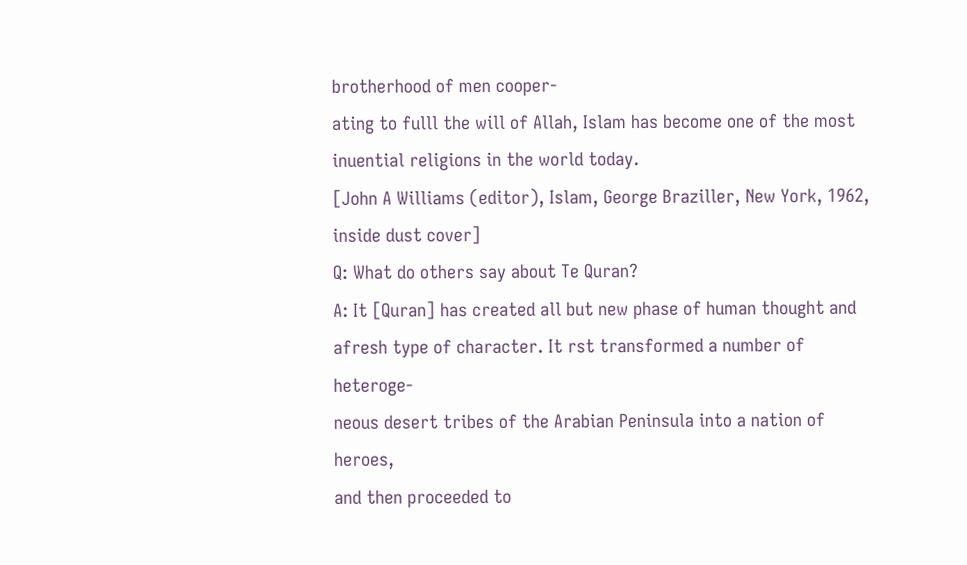brotherhood of men cooper-
ating to fulll the will of Allah, Islam has become one of the most
inuential religions in the world today.
[John A Williams (editor), Islam, George Braziller, New York, 1962,
inside dust cover]
Q: What do others say about Te Quran?
A: It [Quran] has created all but new phase of human thought and
afresh type of character. It rst transformed a number of heteroge-
neous desert tribes of the Arabian Peninsula into a nation of heroes,
and then proceeded to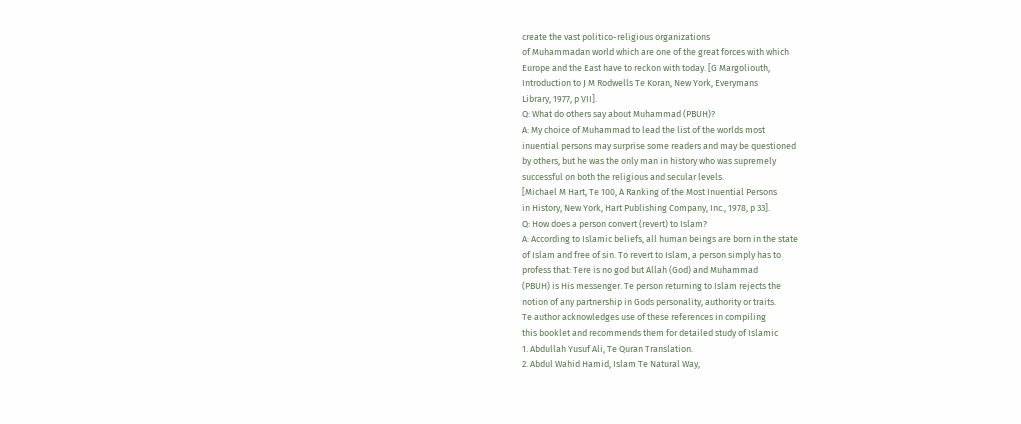create the vast politico-religious organizations
of Muhammadan world which are one of the great forces with which
Europe and the East have to reckon with today. [G Margoliouth,
Introduction to J M Rodwells Te Koran, New York, Everymans
Library, 1977, p VII].
Q: What do others say about Muhammad (PBUH)?
A: My choice of Muhammad to lead the list of the worlds most
inuential persons may surprise some readers and may be questioned
by others, but he was the only man in history who was supremely
successful on both the religious and secular levels.
[Michael M Hart, Te 100, A Ranking of the Most Inuential Persons
in History, New York, Hart Publishing Company, Inc., 1978, p 33].
Q: How does a person convert (revert) to Islam?
A: According to Islamic beliefs, all human beings are born in the state
of Islam and free of sin. To revert to Islam, a person simply has to
profess that: Tere is no god but Allah (God) and Muhammad
(PBUH) is His messenger. Te person returning to Islam rejects the
notion of any partnership in Gods personality, authority or traits.
Te author acknowledges use of these references in compiling
this booklet and recommends them for detailed study of Islamic
1. Abdullah Yusuf Ali, Te Quran Translation.
2. Abdul Wahid Hamid, Islam Te Natural Way,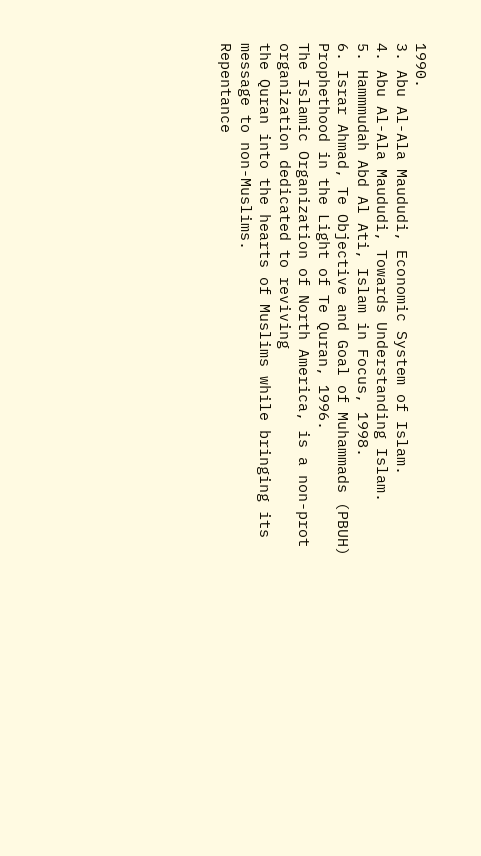1990.
3. Abu Al-Ala Maududi, Economic System of Islam.
4. Abu Al-Ala Maududi, Towards Understanding Islam.
5. Hammmudah Abd Al Ati, Islam in Focus, 1998.
6. Israr Ahmad, Te Objective and Goal of Muhammads (PBUH)
Prophethood in the Light of Te Quran, 1996.
The Islamic Organization of North America, is a non-prot organization dedicated to reviving
the Quran into the hearts of Muslims while bringing its message to non-Muslims.
Repentance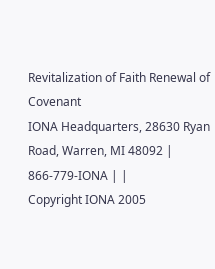Revitalization of Faith Renewal of Covenant
IONA Headquarters, 28630 Ryan Road, Warren, MI 48092 | 866-779-IONA | |
Copyright IONA 2005